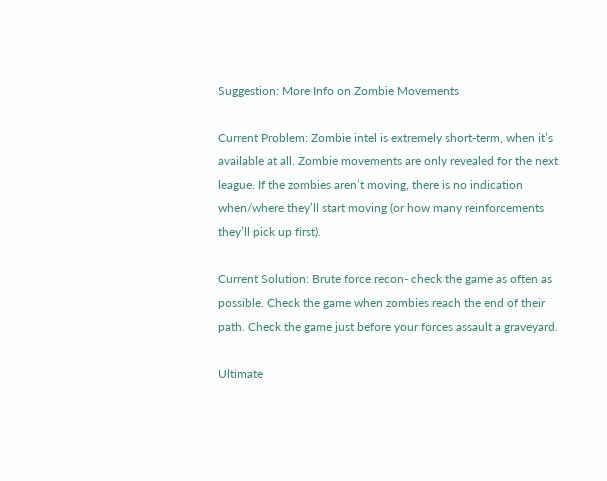Suggestion: More Info on Zombie Movements

Current Problem: Zombie intel is extremely short-term, when it’s available at all. Zombie movements are only revealed for the next league. If the zombies aren’t moving, there is no indication when/where they’ll start moving (or how many reinforcements they’ll pick up first).

Current Solution: Brute force recon- check the game as often as possible. Check the game when zombies reach the end of their path. Check the game just before your forces assault a graveyard.

Ultimate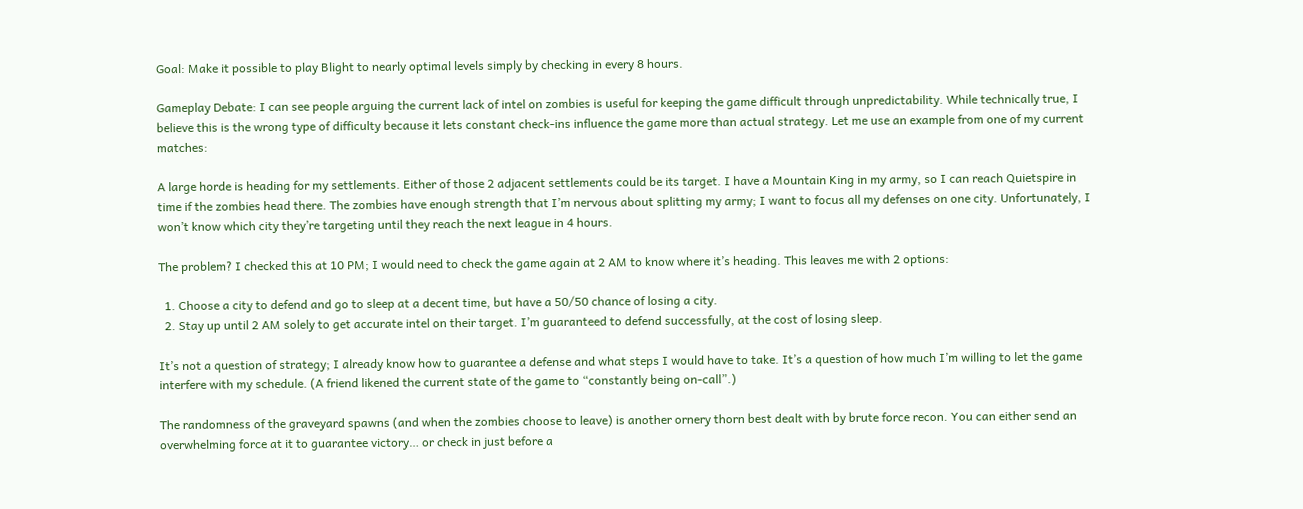Goal: Make it possible to play Blight to nearly optimal levels simply by checking in every 8 hours.

Gameplay Debate: I can see people arguing the current lack of intel on zombies is useful for keeping the game difficult through unpredictability. While technically true, I believe this is the wrong type of difficulty because it lets constant check-ins influence the game more than actual strategy. Let me use an example from one of my current matches:

A large horde is heading for my settlements. Either of those 2 adjacent settlements could be its target. I have a Mountain King in my army, so I can reach Quietspire in time if the zombies head there. The zombies have enough strength that I’m nervous about splitting my army; I want to focus all my defenses on one city. Unfortunately, I won’t know which city they’re targeting until they reach the next league in 4 hours.

The problem? I checked this at 10 PM; I would need to check the game again at 2 AM to know where it’s heading. This leaves me with 2 options:

  1. Choose a city to defend and go to sleep at a decent time, but have a 50/50 chance of losing a city.
  2. Stay up until 2 AM solely to get accurate intel on their target. I’m guaranteed to defend successfully, at the cost of losing sleep.

It’s not a question of strategy; I already know how to guarantee a defense and what steps I would have to take. It’s a question of how much I’m willing to let the game interfere with my schedule. (A friend likened the current state of the game to “constantly being on-call”.)

The randomness of the graveyard spawns (and when the zombies choose to leave) is another ornery thorn best dealt with by brute force recon. You can either send an overwhelming force at it to guarantee victory… or check in just before a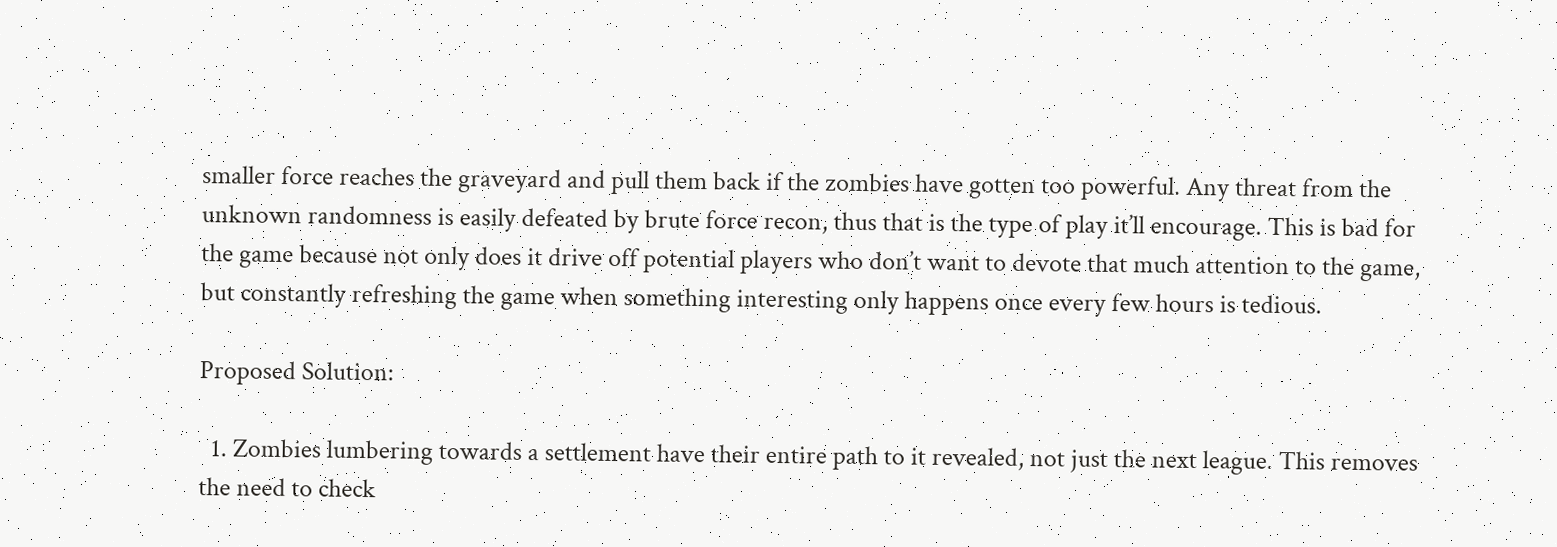smaller force reaches the graveyard and pull them back if the zombies have gotten too powerful. Any threat from the unknown randomness is easily defeated by brute force recon, thus that is the type of play it’ll encourage. This is bad for the game because not only does it drive off potential players who don’t want to devote that much attention to the game, but constantly refreshing the game when something interesting only happens once every few hours is tedious.

Proposed Solution:

  1. Zombies lumbering towards a settlement have their entire path to it revealed, not just the next league. This removes the need to check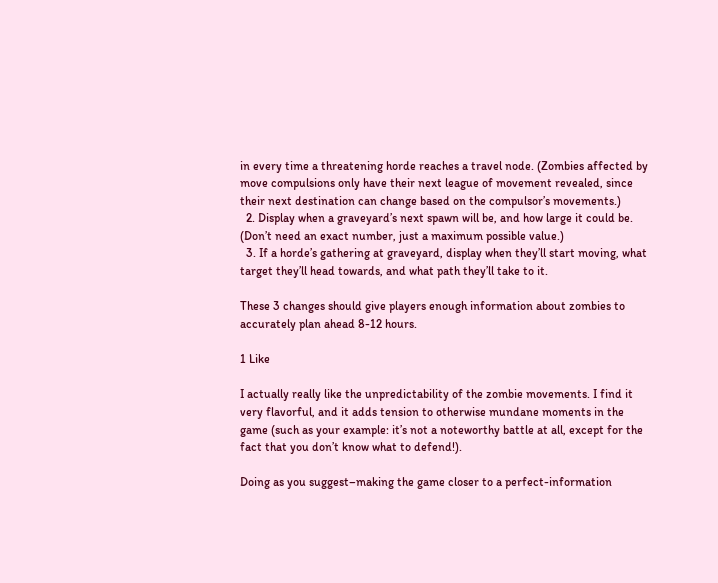in every time a threatening horde reaches a travel node. (Zombies affected by move compulsions only have their next league of movement revealed, since their next destination can change based on the compulsor’s movements.)
  2. Display when a graveyard’s next spawn will be, and how large it could be. (Don’t need an exact number, just a maximum possible value.)
  3. If a horde’s gathering at graveyard, display when they’ll start moving, what target they’ll head towards, and what path they’ll take to it.

These 3 changes should give players enough information about zombies to accurately plan ahead 8-12 hours.

1 Like

I actually really like the unpredictability of the zombie movements. I find it very flavorful, and it adds tension to otherwise mundane moments in the game (such as your example: it’s not a noteworthy battle at all, except for the fact that you don’t know what to defend!).

Doing as you suggest–making the game closer to a perfect-information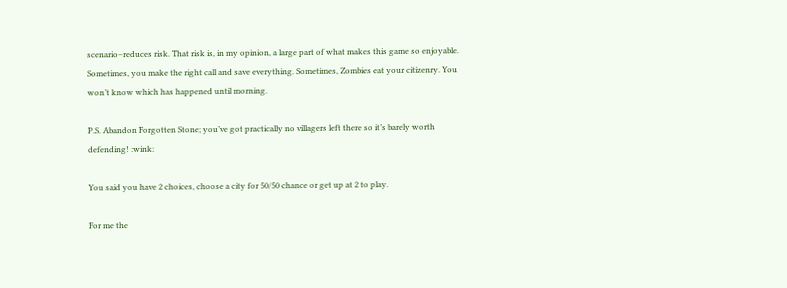scenario–reduces risk. That risk is, in my opinion, a large part of what makes this game so enjoyable. Sometimes, you make the right call and save everything. Sometimes, Zombies eat your citizenry. You won’t know which has happened until morning.

P.S. Abandon Forgotten Stone; you’ve got practically no villagers left there so it’s barely worth defending! :wink:

You said you have 2 choices, choose a city for 50/50 chance or get up at 2 to play.

For me the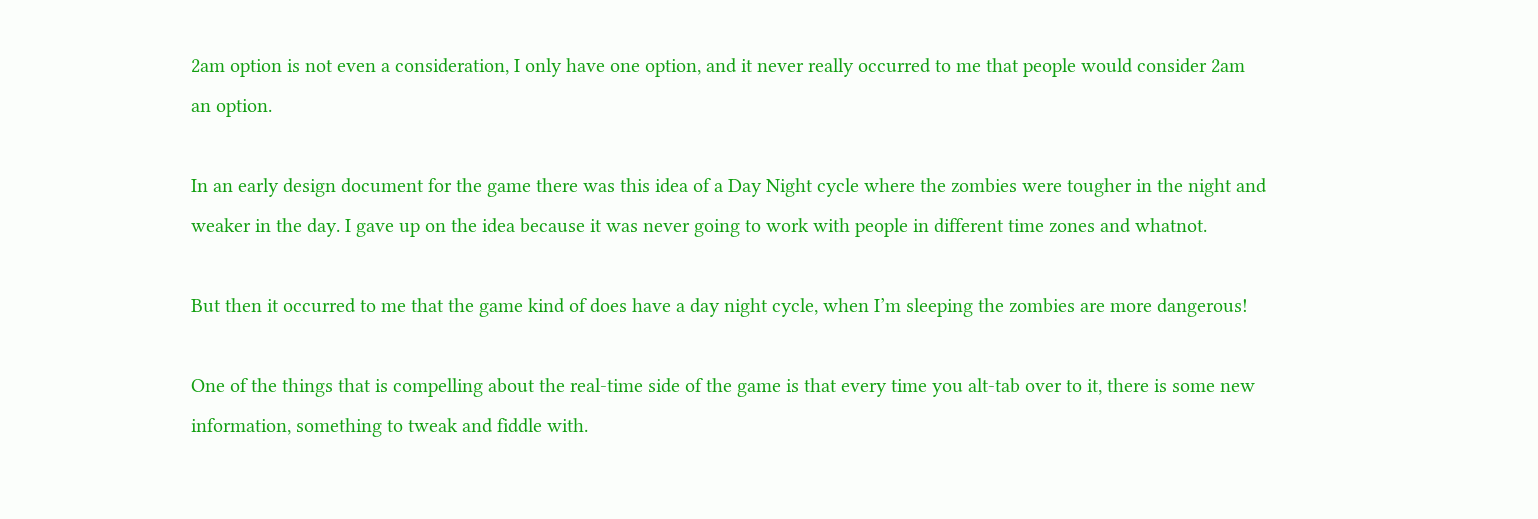2am option is not even a consideration, I only have one option, and it never really occurred to me that people would consider 2am an option.

In an early design document for the game there was this idea of a Day Night cycle where the zombies were tougher in the night and weaker in the day. I gave up on the idea because it was never going to work with people in different time zones and whatnot.

But then it occurred to me that the game kind of does have a day night cycle, when I’m sleeping the zombies are more dangerous!

One of the things that is compelling about the real-time side of the game is that every time you alt-tab over to it, there is some new information, something to tweak and fiddle with.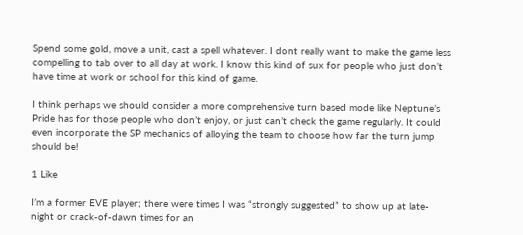Spend some gold, move a unit, cast a spell whatever. I dont really want to make the game less compelling to tab over to all day at work. I know this kind of sux for people who just don’t have time at work or school for this kind of game.

I think perhaps we should consider a more comprehensive turn based mode like Neptune’s Pride has for those people who don’t enjoy, or just can’t check the game regularly. It could even incorporate the SP mechanics of alloying the team to choose how far the turn jump should be!

1 Like

I’m a former EVE player; there were times I was “strongly suggested” to show up at late-night or crack-of-dawn times for an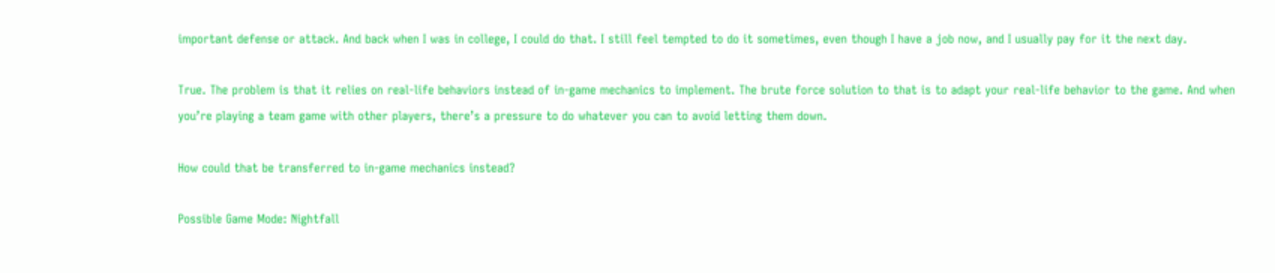important defense or attack. And back when I was in college, I could do that. I still feel tempted to do it sometimes, even though I have a job now, and I usually pay for it the next day.

True. The problem is that it relies on real-life behaviors instead of in-game mechanics to implement. The brute force solution to that is to adapt your real-life behavior to the game. And when you’re playing a team game with other players, there’s a pressure to do whatever you can to avoid letting them down.

How could that be transferred to in-game mechanics instead?

Possible Game Mode: Nightfall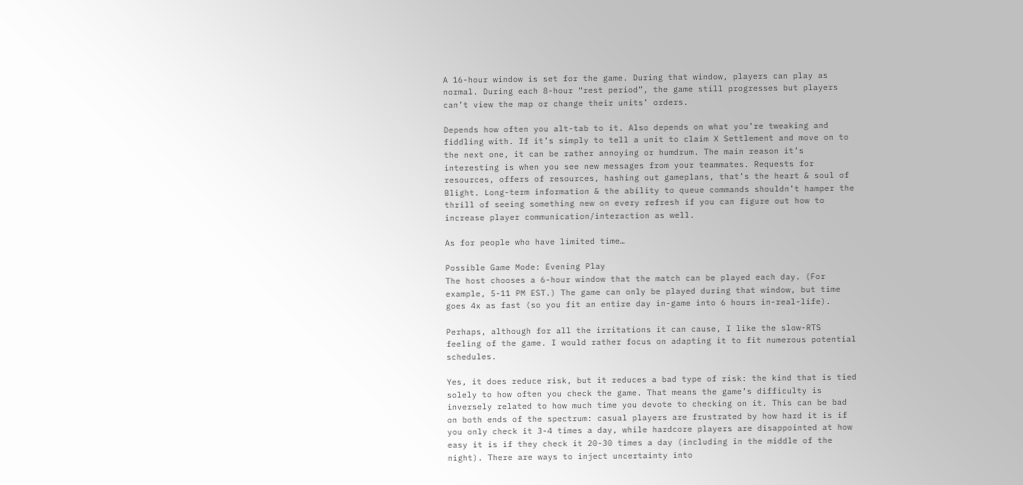A 16-hour window is set for the game. During that window, players can play as normal. During each 8-hour “rest period”, the game still progresses but players can’t view the map or change their units’ orders.

Depends how often you alt-tab to it. Also depends on what you’re tweaking and fiddling with. If it’s simply to tell a unit to claim X Settlement and move on to the next one, it can be rather annoying or humdrum. The main reason it’s interesting is when you see new messages from your teammates. Requests for resources, offers of resources, hashing out gameplans, that’s the heart & soul of Blight. Long-term information & the ability to queue commands shouldn’t hamper the thrill of seeing something new on every refresh if you can figure out how to increase player communication/interaction as well.

As for people who have limited time…

Possible Game Mode: Evening Play
The host chooses a 6-hour window that the match can be played each day. (For example, 5-11 PM EST.) The game can only be played during that window, but time goes 4x as fast (so you fit an entire day in-game into 6 hours in-real-life).

Perhaps, although for all the irritations it can cause, I like the slow-RTS feeling of the game. I would rather focus on adapting it to fit numerous potential schedules.

Yes, it does reduce risk, but it reduces a bad type of risk: the kind that is tied solely to how often you check the game. That means the game’s difficulty is inversely related to how much time you devote to checking on it. This can be bad on both ends of the spectrum: casual players are frustrated by how hard it is if you only check it 3-4 times a day, while hardcore players are disappointed at how easy it is if they check it 20-30 times a day (including in the middle of the night). There are ways to inject uncertainty into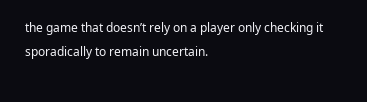the game that doesn’t rely on a player only checking it sporadically to remain uncertain.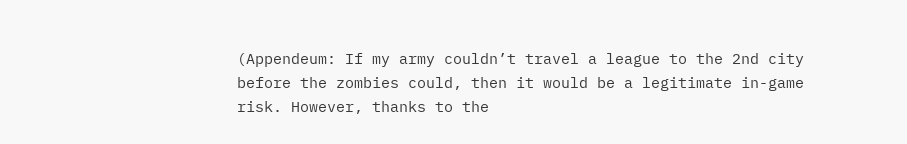(Appendeum: If my army couldn’t travel a league to the 2nd city before the zombies could, then it would be a legitimate in-game risk. However, thanks to the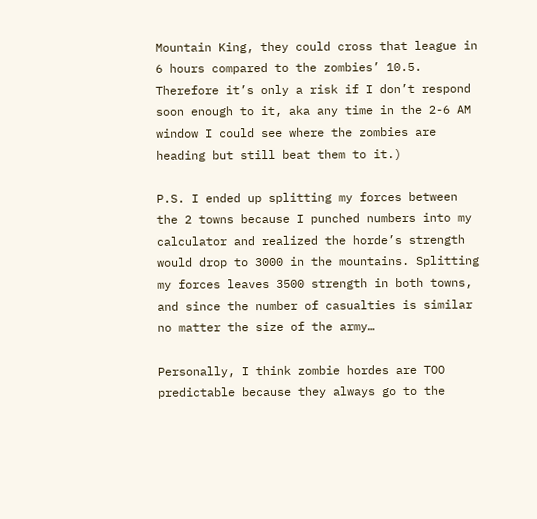Mountain King, they could cross that league in 6 hours compared to the zombies’ 10.5. Therefore it’s only a risk if I don’t respond soon enough to it, aka any time in the 2-6 AM window I could see where the zombies are heading but still beat them to it.)

P.S. I ended up splitting my forces between the 2 towns because I punched numbers into my calculator and realized the horde’s strength would drop to 3000 in the mountains. Splitting my forces leaves 3500 strength in both towns, and since the number of casualties is similar no matter the size of the army…

Personally, I think zombie hordes are TOO predictable because they always go to the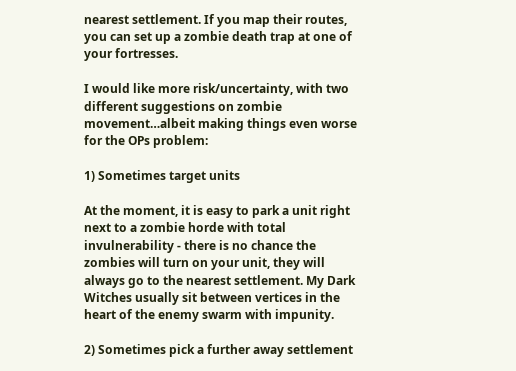nearest settlement. If you map their routes, you can set up a zombie death trap at one of your fortresses.

I would like more risk/uncertainty, with two different suggestions on zombie movement…albeit making things even worse for the OPs problem:

1) Sometimes target units

At the moment, it is easy to park a unit right next to a zombie horde with total invulnerability - there is no chance the zombies will turn on your unit, they will always go to the nearest settlement. My Dark Witches usually sit between vertices in the heart of the enemy swarm with impunity.

2) Sometimes pick a further away settlement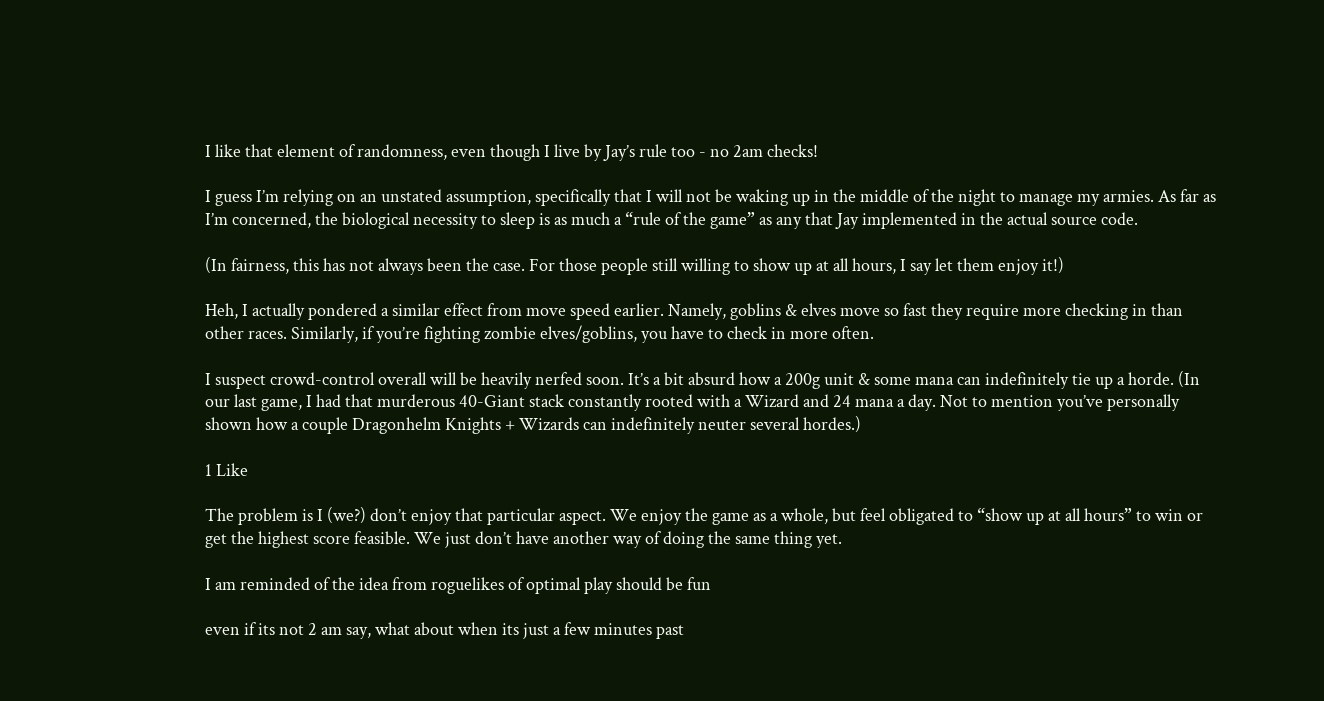I like that element of randomness, even though I live by Jay’s rule too - no 2am checks!

I guess I’m relying on an unstated assumption, specifically that I will not be waking up in the middle of the night to manage my armies. As far as I’m concerned, the biological necessity to sleep is as much a “rule of the game” as any that Jay implemented in the actual source code.

(In fairness, this has not always been the case. For those people still willing to show up at all hours, I say let them enjoy it!)

Heh, I actually pondered a similar effect from move speed earlier. Namely, goblins & elves move so fast they require more checking in than other races. Similarly, if you’re fighting zombie elves/goblins, you have to check in more often.

I suspect crowd-control overall will be heavily nerfed soon. It’s a bit absurd how a 200g unit & some mana can indefinitely tie up a horde. (In our last game, I had that murderous 40-Giant stack constantly rooted with a Wizard and 24 mana a day. Not to mention you’ve personally shown how a couple Dragonhelm Knights + Wizards can indefinitely neuter several hordes.)

1 Like

The problem is I (we?) don’t enjoy that particular aspect. We enjoy the game as a whole, but feel obligated to “show up at all hours” to win or get the highest score feasible. We just don’t have another way of doing the same thing yet.

I am reminded of the idea from roguelikes of optimal play should be fun

even if its not 2 am say, what about when its just a few minutes past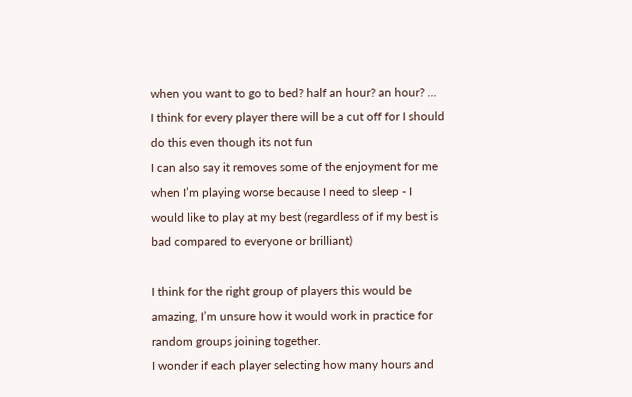when you want to go to bed? half an hour? an hour? …
I think for every player there will be a cut off for I should do this even though its not fun
I can also say it removes some of the enjoyment for me when I’m playing worse because I need to sleep - I would like to play at my best (regardless of if my best is bad compared to everyone or brilliant)

I think for the right group of players this would be amazing, I’m unsure how it would work in practice for random groups joining together.
I wonder if each player selecting how many hours and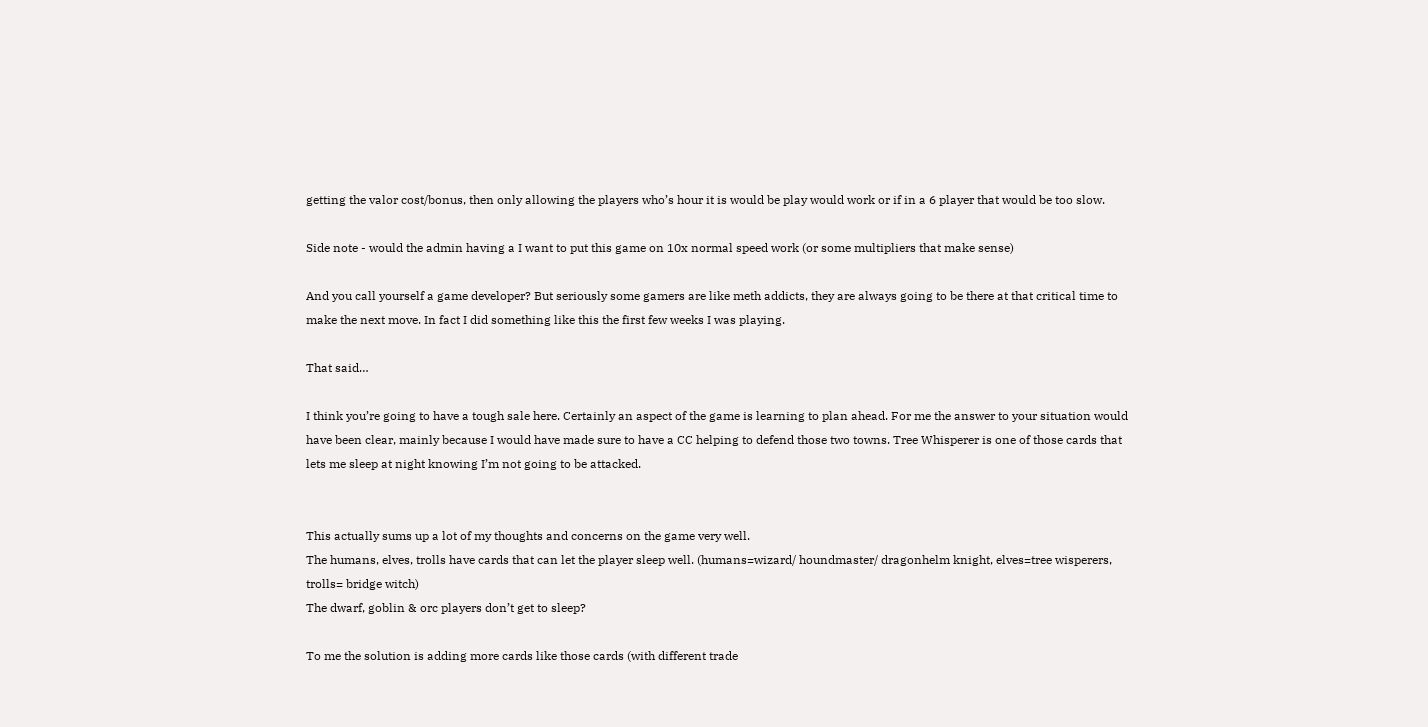getting the valor cost/bonus, then only allowing the players who’s hour it is would be play would work or if in a 6 player that would be too slow.

Side note - would the admin having a I want to put this game on 10x normal speed work (or some multipliers that make sense)

And you call yourself a game developer? But seriously some gamers are like meth addicts, they are always going to be there at that critical time to make the next move. In fact I did something like this the first few weeks I was playing.

That said…

I think you’re going to have a tough sale here. Certainly an aspect of the game is learning to plan ahead. For me the answer to your situation would have been clear, mainly because I would have made sure to have a CC helping to defend those two towns. Tree Whisperer is one of those cards that lets me sleep at night knowing I’m not going to be attacked.


This actually sums up a lot of my thoughts and concerns on the game very well.
The humans, elves, trolls have cards that can let the player sleep well. (humans=wizard/ houndmaster/ dragonhelm knight, elves=tree wisperers, trolls= bridge witch)
The dwarf, goblin & orc players don’t get to sleep?

To me the solution is adding more cards like those cards (with different trade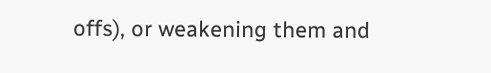offs), or weakening them and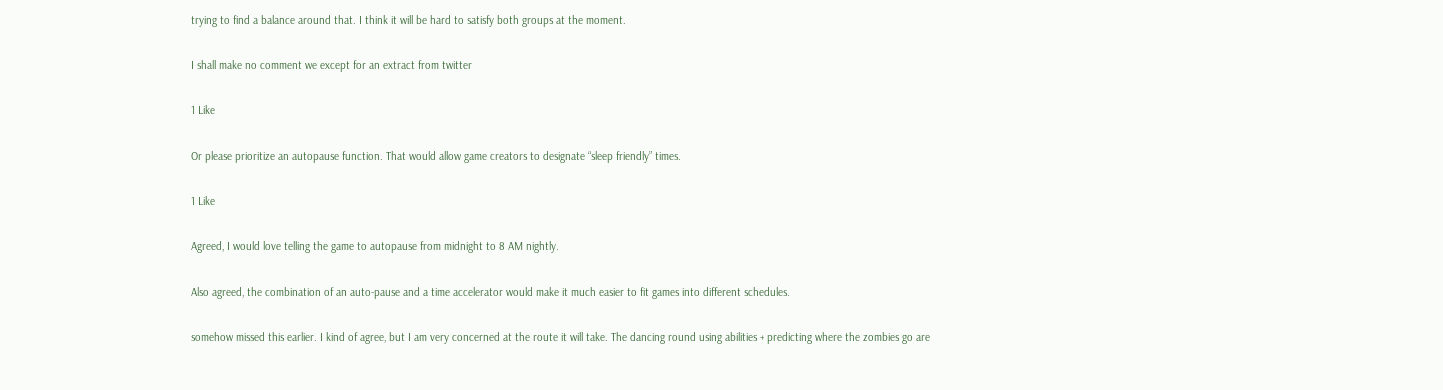trying to find a balance around that. I think it will be hard to satisfy both groups at the moment.

I shall make no comment we except for an extract from twitter

1 Like

Or please prioritize an autopause function. That would allow game creators to designate “sleep friendly” times.

1 Like

Agreed, I would love telling the game to autopause from midnight to 8 AM nightly.

Also agreed, the combination of an auto-pause and a time accelerator would make it much easier to fit games into different schedules.

somehow missed this earlier. I kind of agree, but I am very concerned at the route it will take. The dancing round using abilities + predicting where the zombies go are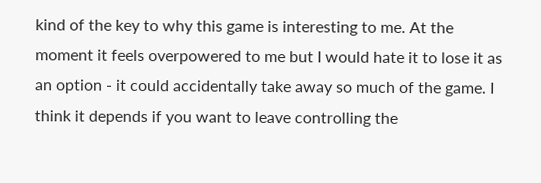kind of the key to why this game is interesting to me. At the moment it feels overpowered to me but I would hate it to lose it as an option - it could accidentally take away so much of the game. I think it depends if you want to leave controlling the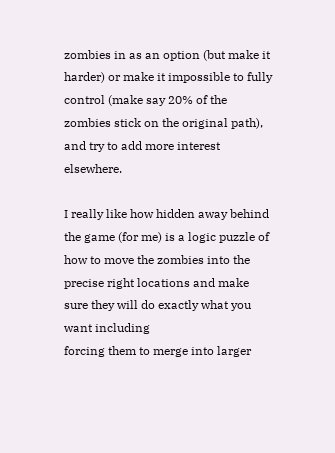zombies in as an option (but make it harder) or make it impossible to fully control (make say 20% of the zombies stick on the original path), and try to add more interest elsewhere.

I really like how hidden away behind the game (for me) is a logic puzzle of how to move the zombies into the precise right locations and make sure they will do exactly what you want including
forcing them to merge into larger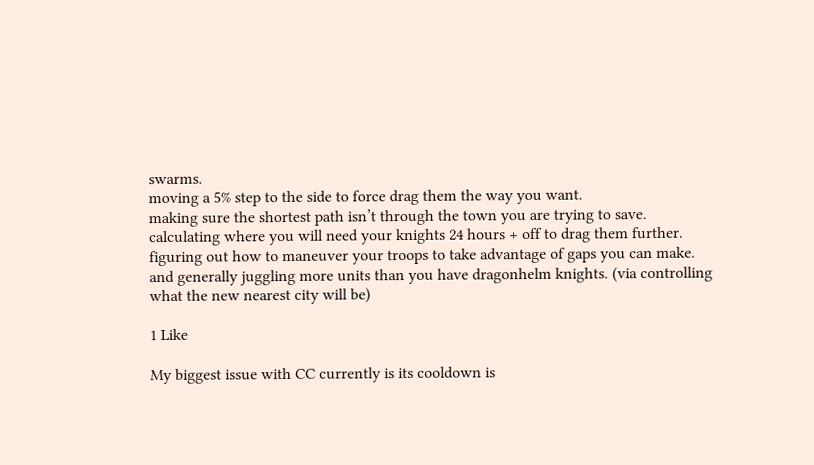swarms.
moving a 5% step to the side to force drag them the way you want.
making sure the shortest path isn’t through the town you are trying to save.
calculating where you will need your knights 24 hours + off to drag them further.
figuring out how to maneuver your troops to take advantage of gaps you can make.
and generally juggling more units than you have dragonhelm knights. (via controlling what the new nearest city will be)

1 Like

My biggest issue with CC currently is its cooldown is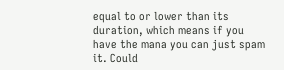equal to or lower than its duration, which means if you have the mana you can just spam it. Could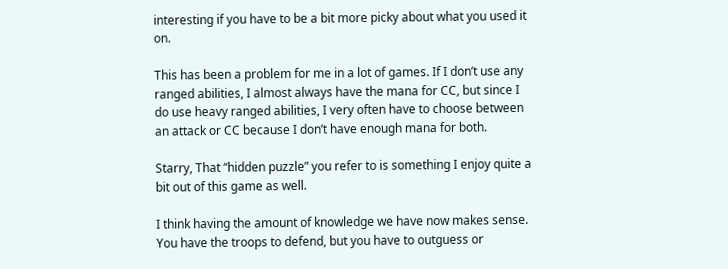interesting if you have to be a bit more picky about what you used it on.

This has been a problem for me in a lot of games. If I don’t use any ranged abilities, I almost always have the mana for CC, but since I do use heavy ranged abilities, I very often have to choose between an attack or CC because I don’t have enough mana for both.

Starry, That “hidden puzzle” you refer to is something I enjoy quite a bit out of this game as well.

I think having the amount of knowledge we have now makes sense. You have the troops to defend, but you have to outguess or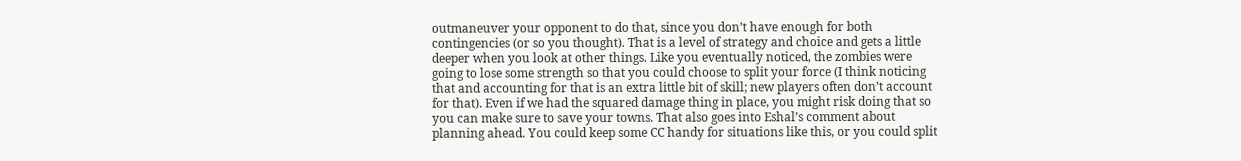outmaneuver your opponent to do that, since you don’t have enough for both contingencies (or so you thought). That is a level of strategy and choice and gets a little deeper when you look at other things. Like you eventually noticed, the zombies were going to lose some strength so that you could choose to split your force (I think noticing that and accounting for that is an extra little bit of skill; new players often don’t account for that). Even if we had the squared damage thing in place, you might risk doing that so you can make sure to save your towns. That also goes into Eshal’s comment about planning ahead. You could keep some CC handy for situations like this, or you could split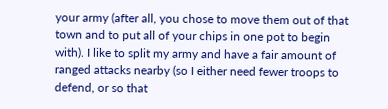your army (after all, you chose to move them out of that town and to put all of your chips in one pot to begin with). I like to split my army and have a fair amount of ranged attacks nearby (so I either need fewer troops to defend, or so that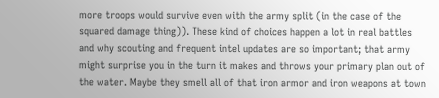more troops would survive even with the army split (in the case of the squared damage thing)). These kind of choices happen a lot in real battles and why scouting and frequent intel updates are so important; that army might surprise you in the turn it makes and throws your primary plan out of the water. Maybe they smell all of that iron armor and iron weapons at town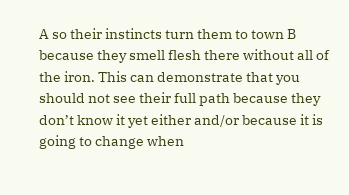A so their instincts turn them to town B because they smell flesh there without all of the iron. This can demonstrate that you should not see their full path because they don’t know it yet either and/or because it is going to change when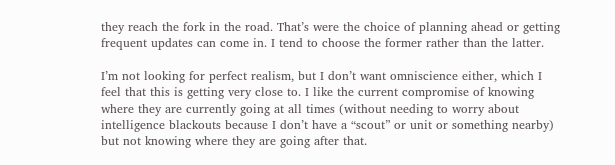they reach the fork in the road. That’s were the choice of planning ahead or getting frequent updates can come in. I tend to choose the former rather than the latter.

I’m not looking for perfect realism, but I don’t want omniscience either, which I feel that this is getting very close to. I like the current compromise of knowing where they are currently going at all times (without needing to worry about intelligence blackouts because I don’t have a “scout” or unit or something nearby) but not knowing where they are going after that.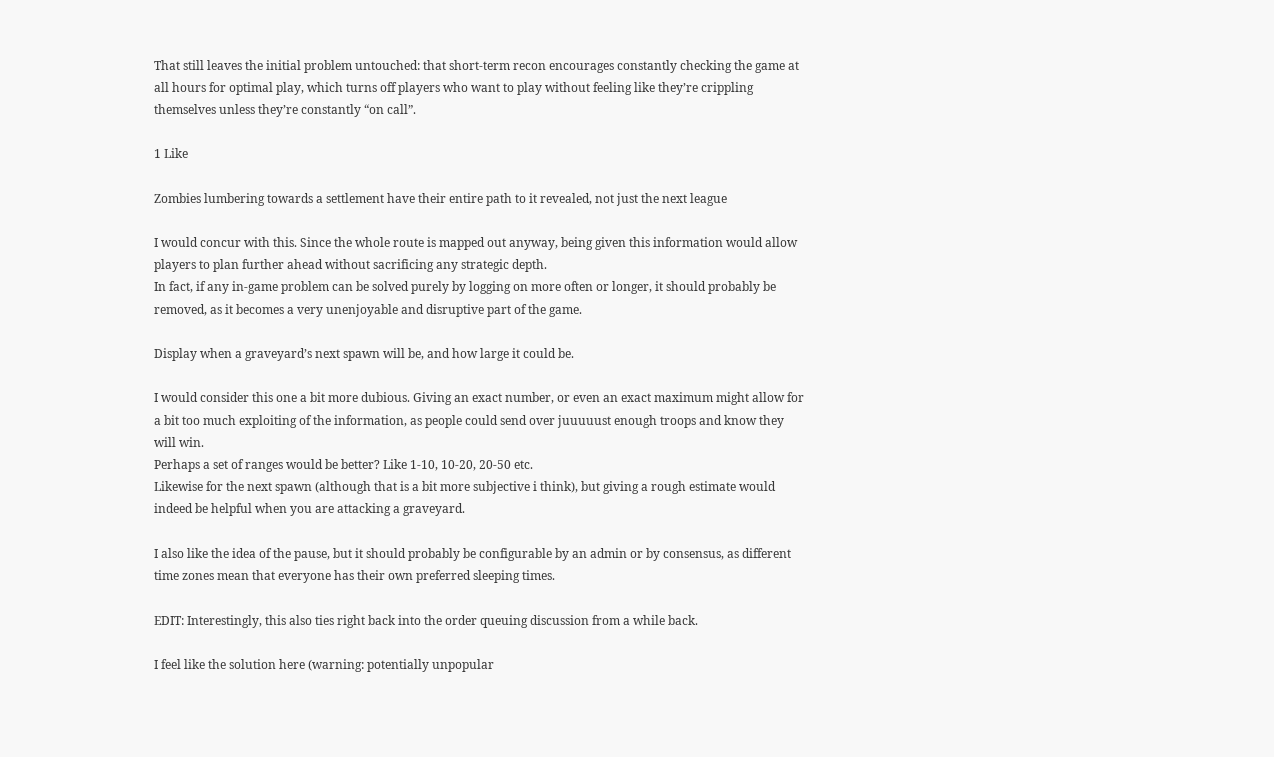That still leaves the initial problem untouched: that short-term recon encourages constantly checking the game at all hours for optimal play, which turns off players who want to play without feeling like they’re crippling themselves unless they’re constantly “on call”.

1 Like

Zombies lumbering towards a settlement have their entire path to it revealed, not just the next league

I would concur with this. Since the whole route is mapped out anyway, being given this information would allow players to plan further ahead without sacrificing any strategic depth.
In fact, if any in-game problem can be solved purely by logging on more often or longer, it should probably be removed, as it becomes a very unenjoyable and disruptive part of the game.

Display when a graveyard’s next spawn will be, and how large it could be.

I would consider this one a bit more dubious. Giving an exact number, or even an exact maximum might allow for a bit too much exploiting of the information, as people could send over juuuuust enough troops and know they will win.
Perhaps a set of ranges would be better? Like 1-10, 10-20, 20-50 etc.
Likewise for the next spawn (although that is a bit more subjective i think), but giving a rough estimate would indeed be helpful when you are attacking a graveyard.

I also like the idea of the pause, but it should probably be configurable by an admin or by consensus, as different time zones mean that everyone has their own preferred sleeping times.

EDIT: Interestingly, this also ties right back into the order queuing discussion from a while back.

I feel like the solution here (warning: potentially unpopular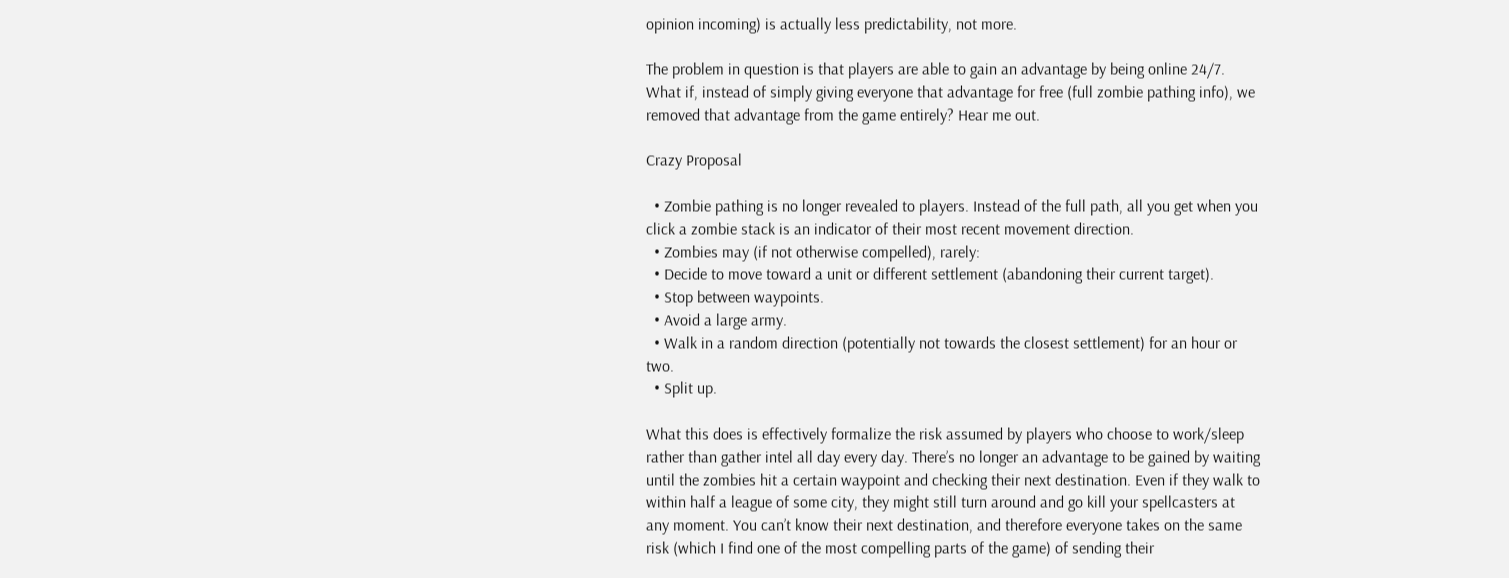opinion incoming) is actually less predictability, not more.

The problem in question is that players are able to gain an advantage by being online 24/7. What if, instead of simply giving everyone that advantage for free (full zombie pathing info), we removed that advantage from the game entirely? Hear me out.

Crazy Proposal

  • Zombie pathing is no longer revealed to players. Instead of the full path, all you get when you click a zombie stack is an indicator of their most recent movement direction.
  • Zombies may (if not otherwise compelled), rarely:
  • Decide to move toward a unit or different settlement (abandoning their current target).
  • Stop between waypoints.
  • Avoid a large army.
  • Walk in a random direction (potentially not towards the closest settlement) for an hour or two.
  • Split up.

What this does is effectively formalize the risk assumed by players who choose to work/sleep rather than gather intel all day every day. There’s no longer an advantage to be gained by waiting until the zombies hit a certain waypoint and checking their next destination. Even if they walk to within half a league of some city, they might still turn around and go kill your spellcasters at any moment. You can’t know their next destination, and therefore everyone takes on the same risk (which I find one of the most compelling parts of the game) of sending their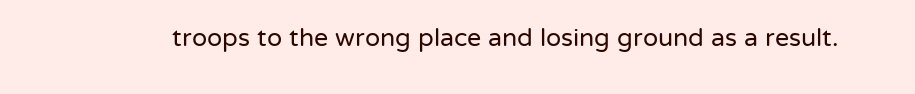troops to the wrong place and losing ground as a result.